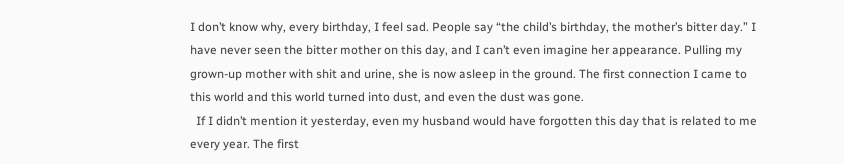I don’t know why, every birthday, I feel sad. People say “the child’s birthday, the mother’s bitter day.” I have never seen the bitter mother on this day, and I can’t even imagine her appearance. Pulling my grown-up mother with shit and urine, she is now asleep in the ground. The first connection I came to this world and this world turned into dust, and even the dust was gone.
  If I didn’t mention it yesterday, even my husband would have forgotten this day that is related to me every year. The first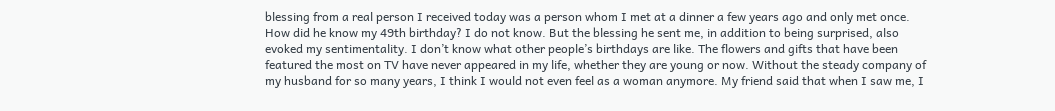blessing from a real person I received today was a person whom I met at a dinner a few years ago and only met once. How did he know my 49th birthday? I do not know. But the blessing he sent me, in addition to being surprised, also evoked my sentimentality. I don’t know what other people’s birthdays are like. The flowers and gifts that have been featured the most on TV have never appeared in my life, whether they are young or now. Without the steady company of my husband for so many years, I think I would not even feel as a woman anymore. My friend said that when I saw me, I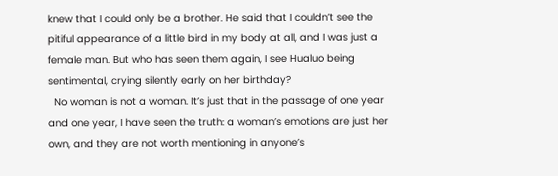knew that I could only be a brother. He said that I couldn’t see the pitiful appearance of a little bird in my body at all, and I was just a female man. But who has seen them again, I see Hualuo being sentimental, crying silently early on her birthday?
  No woman is not a woman. It’s just that in the passage of one year and one year, I have seen the truth: a woman’s emotions are just her own, and they are not worth mentioning in anyone’s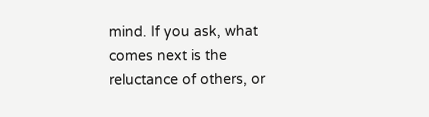mind. If you ask, what comes next is the reluctance of others, or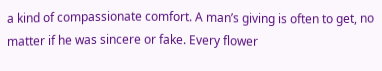a kind of compassionate comfort. A man’s giving is often to get, no matter if he was sincere or fake. Every flower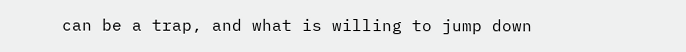can be a trap, and what is willing to jump down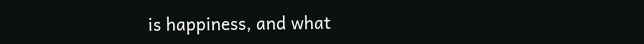is happiness, and what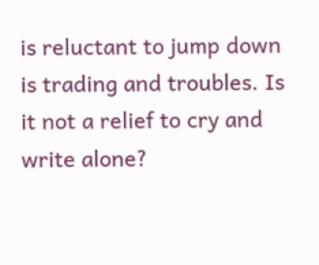is reluctant to jump down is trading and troubles. Is it not a relief to cry and write alone?